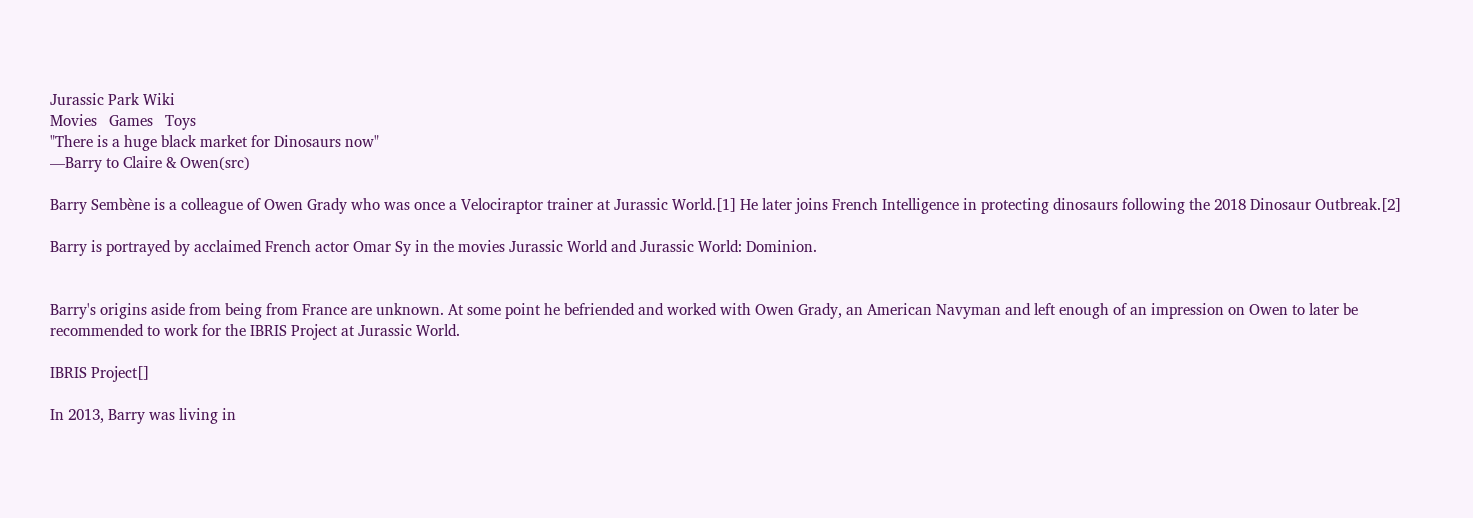Jurassic Park Wiki
Movies   Games   Toys
"There is a huge black market for Dinosaurs now"
—Barry to Claire & Owen(src)

Barry Sembène is a colleague of Owen Grady who was once a Velociraptor trainer at Jurassic World.[1] He later joins French Intelligence in protecting dinosaurs following the 2018 Dinosaur Outbreak.[2]

Barry is portrayed by acclaimed French actor Omar Sy in the movies Jurassic World and Jurassic World: Dominion.


Barry's origins aside from being from France are unknown. At some point he befriended and worked with Owen Grady, an American Navyman and left enough of an impression on Owen to later be recommended to work for the IBRIS Project at Jurassic World.

IBRIS Project[]

In 2013, Barry was living in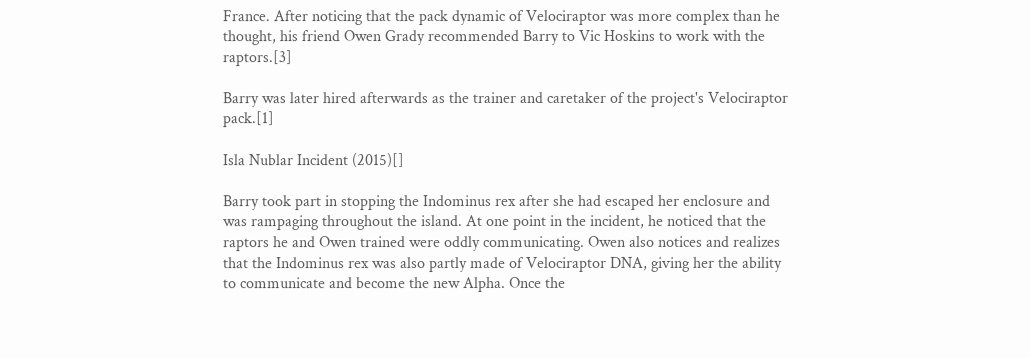France. After noticing that the pack dynamic of Velociraptor was more complex than he thought, his friend Owen Grady recommended Barry to Vic Hoskins to work with the raptors.[3]

Barry was later hired afterwards as the trainer and caretaker of the project's Velociraptor pack.[1]

Isla Nublar Incident (2015)[]

Barry took part in stopping the Indominus rex after she had escaped her enclosure and was rampaging throughout the island. At one point in the incident, he noticed that the raptors he and Owen trained were oddly communicating. Owen also notices and realizes that the Indominus rex was also partly made of Velociraptor DNA, giving her the ability to communicate and become the new Alpha. Once the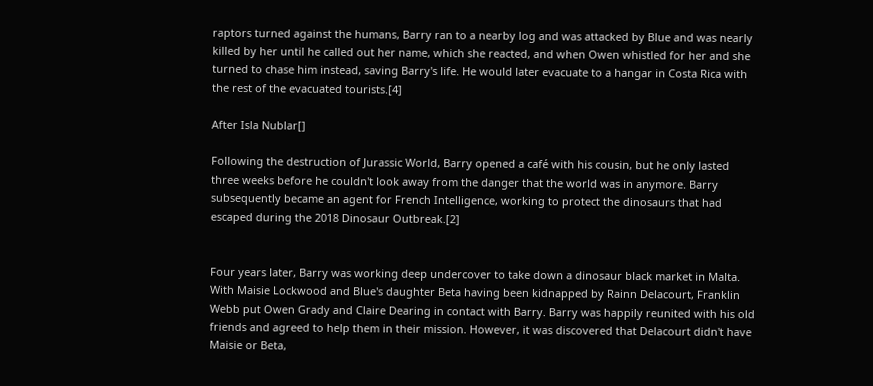raptors turned against the humans, Barry ran to a nearby log and was attacked by Blue and was nearly killed by her until he called out her name, which she reacted, and when Owen whistled for her and she turned to chase him instead, saving Barry's life. He would later evacuate to a hangar in Costa Rica with the rest of the evacuated tourists.[4]

After Isla Nublar[]

Following the destruction of Jurassic World, Barry opened a café with his cousin, but he only lasted three weeks before he couldn't look away from the danger that the world was in anymore. Barry subsequently became an agent for French Intelligence, working to protect the dinosaurs that had escaped during the 2018 Dinosaur Outbreak.[2]


Four years later, Barry was working deep undercover to take down a dinosaur black market in Malta. With Maisie Lockwood and Blue's daughter Beta having been kidnapped by Rainn Delacourt, Franklin Webb put Owen Grady and Claire Dearing in contact with Barry. Barry was happily reunited with his old friends and agreed to help them in their mission. However, it was discovered that Delacourt didn't have Maisie or Beta,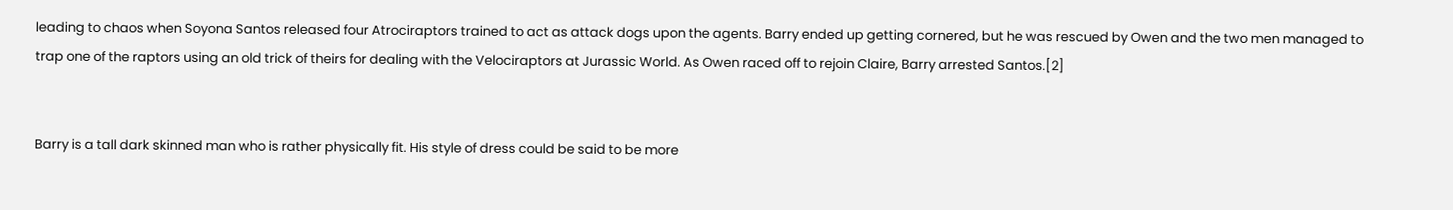leading to chaos when Soyona Santos released four Atrociraptors trained to act as attack dogs upon the agents. Barry ended up getting cornered, but he was rescued by Owen and the two men managed to trap one of the raptors using an old trick of theirs for dealing with the Velociraptors at Jurassic World. As Owen raced off to rejoin Claire, Barry arrested Santos.[2]


Barry is a tall dark skinned man who is rather physically fit. His style of dress could be said to be more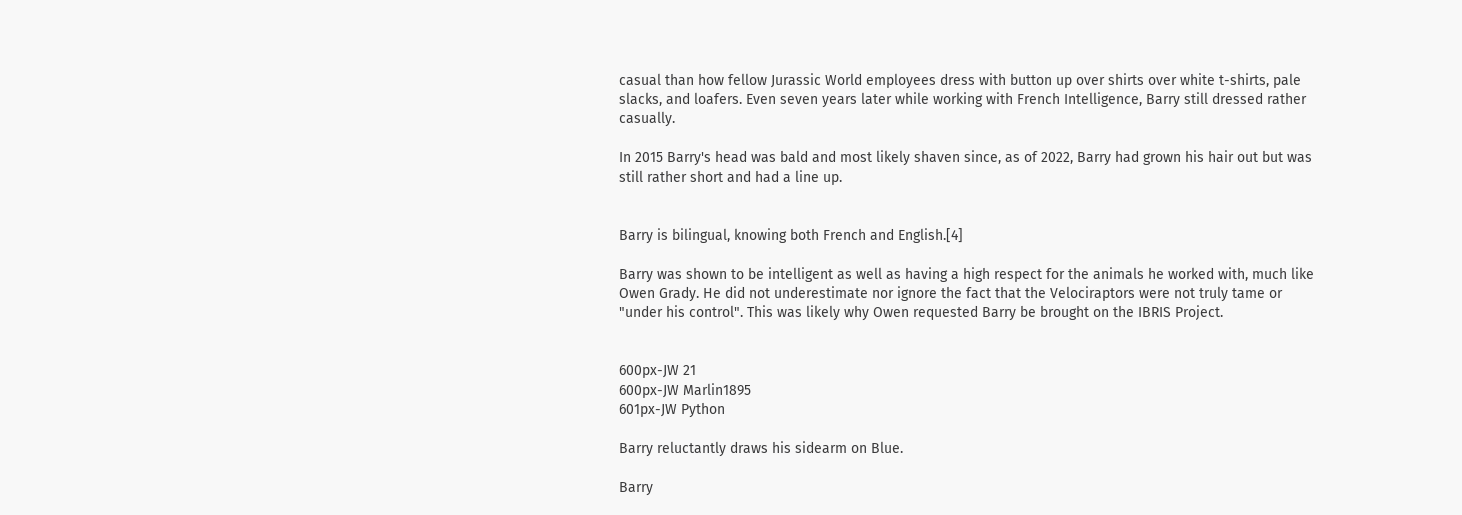casual than how fellow Jurassic World employees dress with button up over shirts over white t-shirts, pale slacks, and loafers. Even seven years later while working with French Intelligence, Barry still dressed rather casually.

In 2015 Barry's head was bald and most likely shaven since, as of 2022, Barry had grown his hair out but was still rather short and had a line up.


Barry is bilingual, knowing both French and English.[4]

Barry was shown to be intelligent as well as having a high respect for the animals he worked with, much like Owen Grady. He did not underestimate nor ignore the fact that the Velociraptors were not truly tame or "under his control". This was likely why Owen requested Barry be brought on the IBRIS Project.


600px-JW 21
600px-JW Marlin1895
601px-JW Python

Barry reluctantly draws his sidearm on Blue.

Barry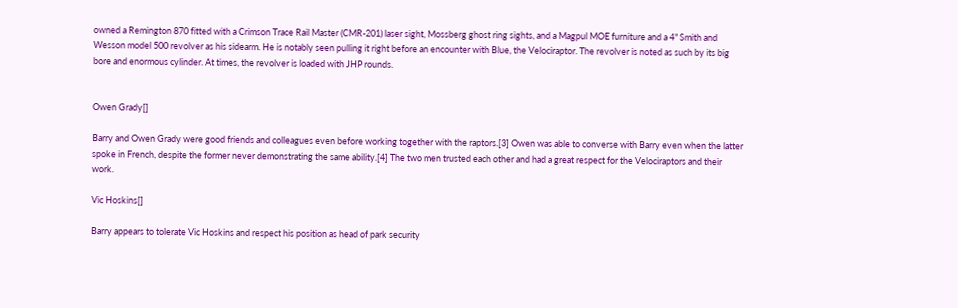owned a Remington 870 fitted with a Crimson Trace Rail Master (CMR-201) laser sight, Mossberg ghost ring sights, and a Magpul MOE furniture and a 4" Smith and Wesson model 500 revolver as his sidearm. He is notably seen pulling it right before an encounter with Blue, the Velociraptor. The revolver is noted as such by its big bore and enormous cylinder. At times, the revolver is loaded with JHP rounds.


Owen Grady[]

Barry and Owen Grady were good friends and colleagues even before working together with the raptors.[3] Owen was able to converse with Barry even when the latter spoke in French, despite the former never demonstrating the same ability.[4] The two men trusted each other and had a great respect for the Velociraptors and their work.

Vic Hoskins[]

Barry appears to tolerate Vic Hoskins and respect his position as head of park security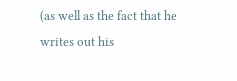(as well as the fact that he writes out his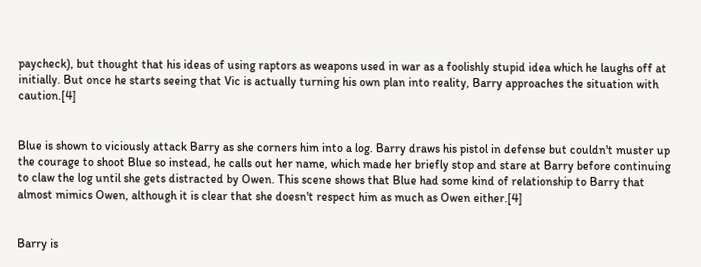paycheck), but thought that his ideas of using raptors as weapons used in war as a foolishly stupid idea which he laughs off at initially. But once he starts seeing that Vic is actually turning his own plan into reality, Barry approaches the situation with caution.[4]


Blue is shown to viciously attack Barry as she corners him into a log. Barry draws his pistol in defense but couldn't muster up the courage to shoot Blue so instead, he calls out her name, which made her briefly stop and stare at Barry before continuing to claw the log until she gets distracted by Owen. This scene shows that Blue had some kind of relationship to Barry that almost mimics Owen, although it is clear that she doesn't respect him as much as Owen either.[4]


Barry is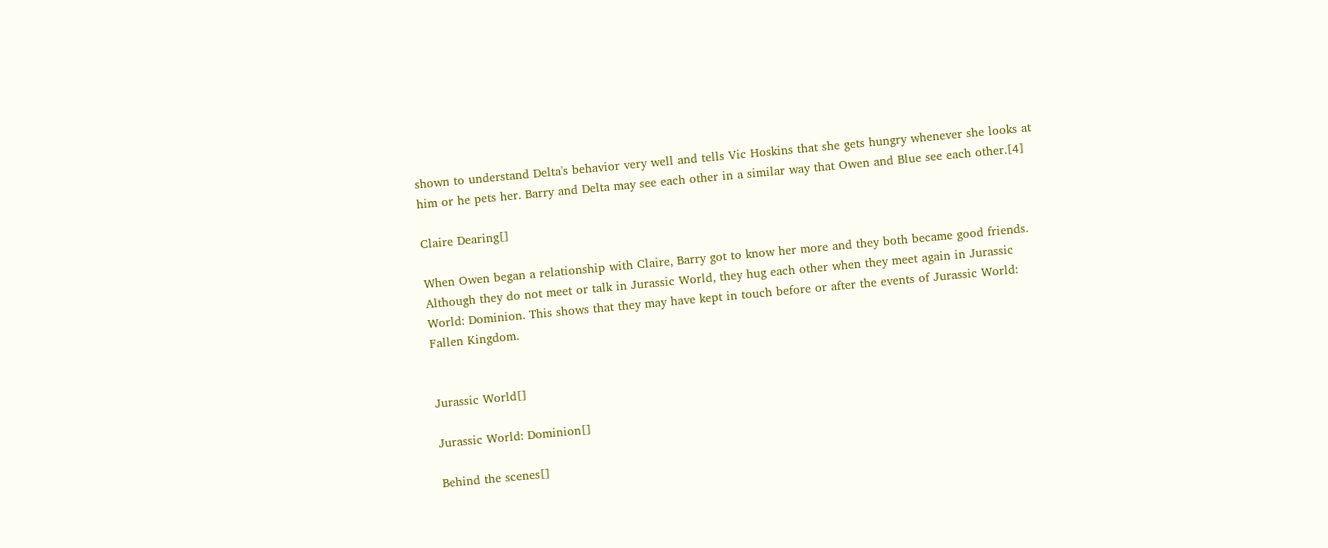shown to understand Delta's behavior very well and tells Vic Hoskins that she gets hungry whenever she looks at him or he pets her. Barry and Delta may see each other in a similar way that Owen and Blue see each other.[4]

Claire Dearing[]

When Owen began a relationship with Claire, Barry got to know her more and they both became good friends. Although they do not meet or talk in Jurassic World, they hug each other when they meet again in Jurassic World: Dominion. This shows that they may have kept in touch before or after the events of Jurassic World: Fallen Kingdom.


Jurassic World[]

Jurassic World: Dominion[]

Behind the scenes[]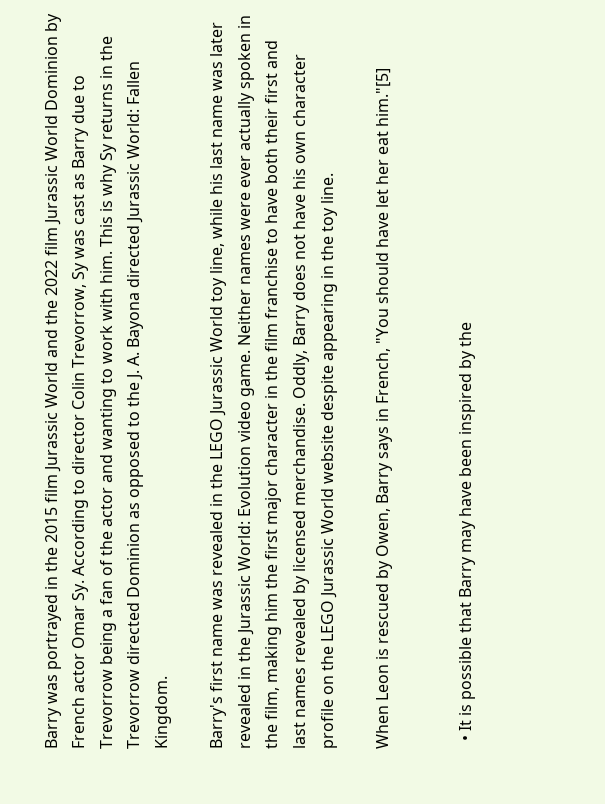Barry was portrayed in the 2015 film Jurassic World and the 2022 film Jurassic World Dominion by French actor Omar Sy. According to director Colin Trevorrow, Sy was cast as Barry due to Trevorrow being a fan of the actor and wanting to work with him. This is why Sy returns in the Trevorrow directed Dominion as opposed to the J. A. Bayona directed Jurassic World: Fallen Kingdom.

Barry's first name was revealed in the LEGO Jurassic World toy line, while his last name was later revealed in the Jurassic World: Evolution video game. Neither names were ever actually spoken in the film, making him the first major character in the film franchise to have both their first and last names revealed by licensed merchandise. Oddly, Barry does not have his own character profile on the LEGO Jurassic World website despite appearing in the toy line.

When Leon is rescued by Owen, Barry says in French, "You should have let her eat him."[5]


  • It is possible that Barry may have been inspired by the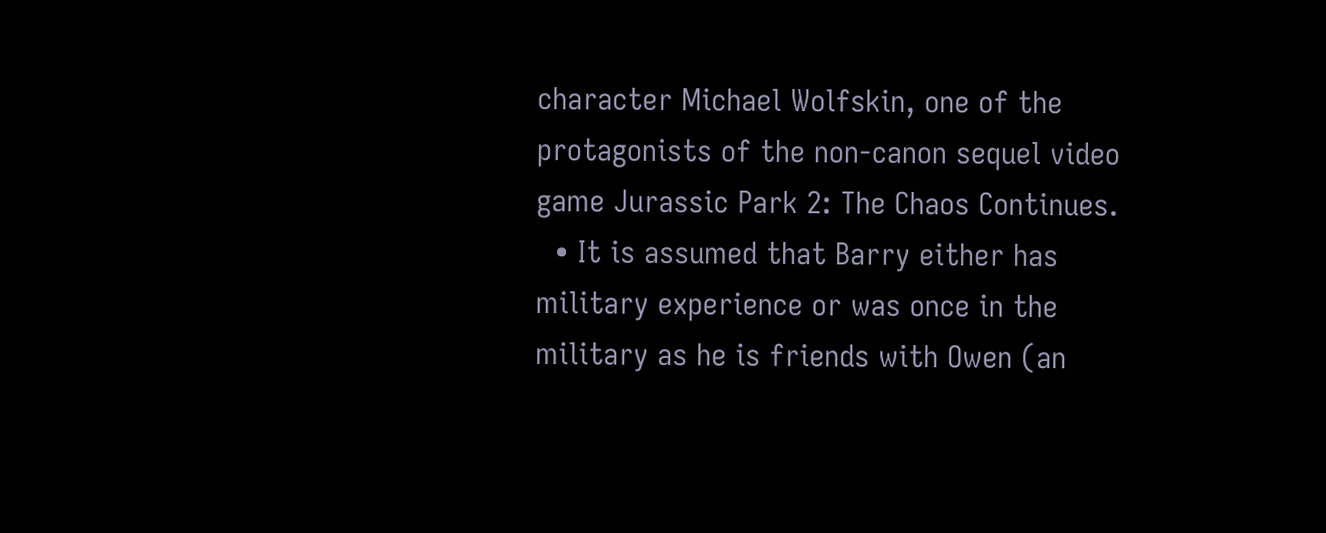character Michael Wolfskin, one of the protagonists of the non-canon sequel video game Jurassic Park 2: The Chaos Continues.
  • It is assumed that Barry either has military experience or was once in the military as he is friends with Owen (an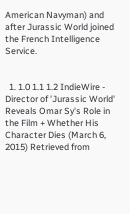American Navyman) and after Jurassic World joined the French Intelligence Service.


  1. 1.0 1.1 1.2 IndieWire - Director of 'Jurassic World' Reveals Omar Sy's Role in the Film + Whether His Character Dies (March 6, 2015) Retrieved from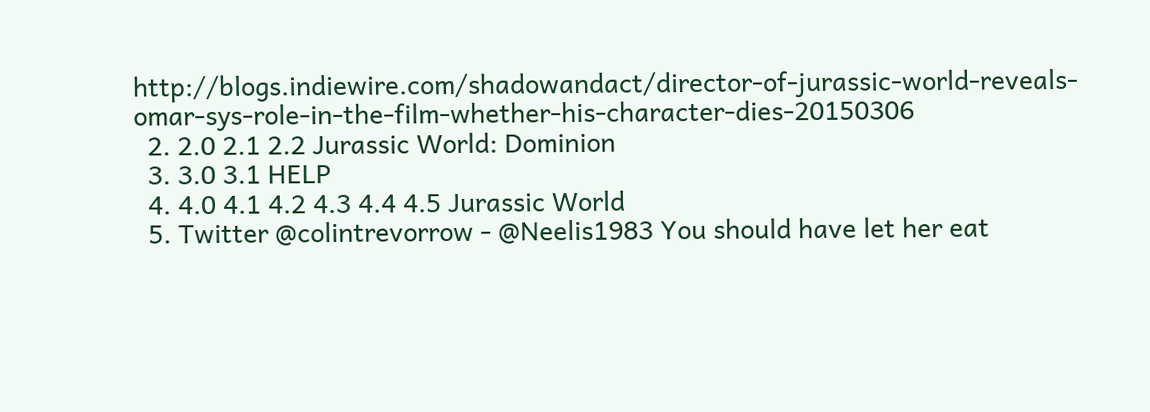http://blogs.indiewire.com/shadowandact/director-of-jurassic-world-reveals-omar-sys-role-in-the-film-whether-his-character-dies-20150306
  2. 2.0 2.1 2.2 Jurassic World: Dominion
  3. 3.0 3.1 HELP
  4. 4.0 4.1 4.2 4.3 4.4 4.5 Jurassic World
  5. Twitter @colintrevorrow - @Neelis1983 You should have let her eat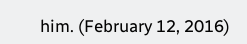him. (February 12, 2016)